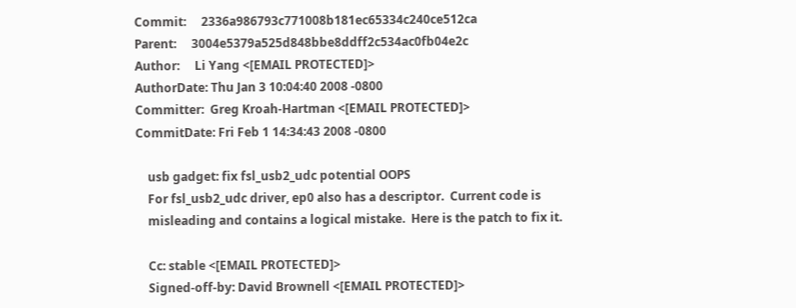Commit:     2336a986793c771008b181ec65334c240ce512ca
Parent:     3004e5379a525d848bbe8ddff2c534ac0fb04e2c
Author:     Li Yang <[EMAIL PROTECTED]>
AuthorDate: Thu Jan 3 10:04:40 2008 -0800
Committer:  Greg Kroah-Hartman <[EMAIL PROTECTED]>
CommitDate: Fri Feb 1 14:34:43 2008 -0800

    usb gadget: fix fsl_usb2_udc potential OOPS
    For fsl_usb2_udc driver, ep0 also has a descriptor.  Current code is
    misleading and contains a logical mistake.  Here is the patch to fix it.

    Cc: stable <[EMAIL PROTECTED]>
    Signed-off-by: David Brownell <[EMAIL PROTECTED]>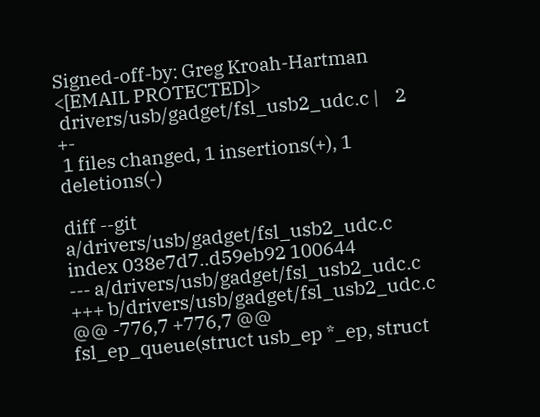Signed-off-by: Greg Kroah-Hartman <[EMAIL PROTECTED]>
 drivers/usb/gadget/fsl_usb2_udc.c |    2 +-
 1 files changed, 1 insertions(+), 1 deletions(-)

diff --git a/drivers/usb/gadget/fsl_usb2_udc.c
index 038e7d7..d59eb92 100644
--- a/drivers/usb/gadget/fsl_usb2_udc.c
+++ b/drivers/usb/gadget/fsl_usb2_udc.c
@@ -776,7 +776,7 @@ fsl_ep_queue(struct usb_ep *_ep, struct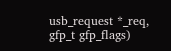usb_request *_req,
gfp_t gfp_flags)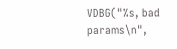VDBG("%s, bad params\n",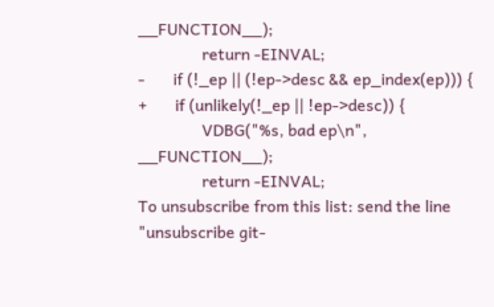__FUNCTION__);
                return -EINVAL;
-       if (!_ep || (!ep->desc && ep_index(ep))) {
+       if (unlikely(!_ep || !ep->desc)) {
                VDBG("%s, bad ep\n", __FUNCTION__);
                return -EINVAL;
To unsubscribe from this list: send the line "unsubscribe git-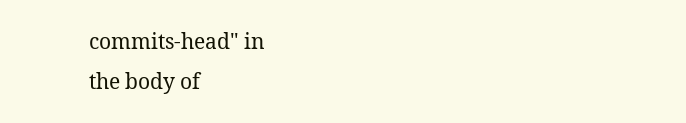commits-head" in
the body of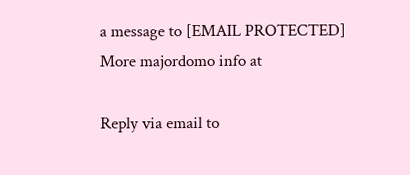a message to [EMAIL PROTECTED]
More majordomo info at

Reply via email to